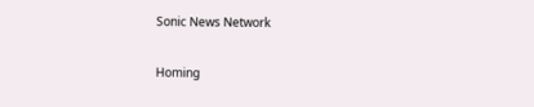Sonic News Network

Homing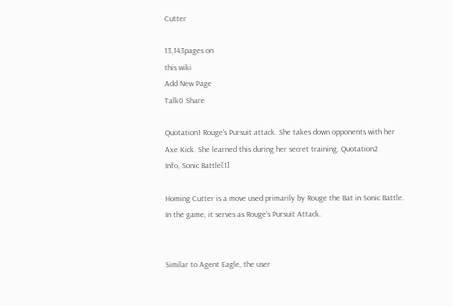Cutter

13,143pages on
this wiki
Add New Page
Talk0 Share

Quotation1 Rouge's Pursuit attack. She takes down opponents with her Axe Kick. She learned this during her secret training. Quotation2
Info, Sonic Battle[1]

Homing Cutter is a move used primarily by Rouge the Bat in Sonic Battle. In the game, it serves as Rouge's Pursuit Attack.


Similar to Agent Eagle, the user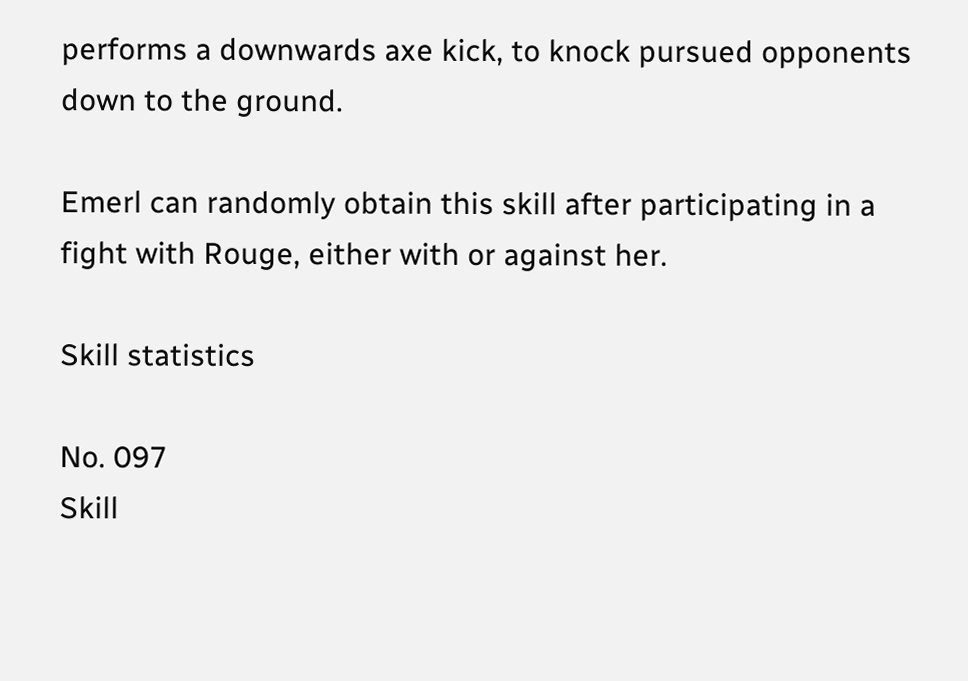performs a downwards axe kick, to knock pursued opponents down to the ground.

Emerl can randomly obtain this skill after participating in a fight with Rouge, either with or against her.

Skill statistics

No. 097
Skill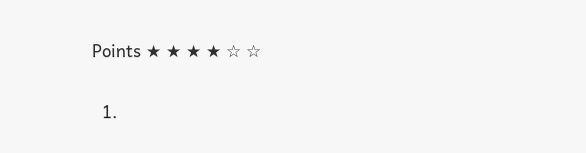Points ★ ★ ★ ★ ☆ ☆


  1.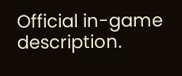Official in-game description.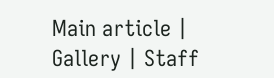Main article | Gallery | Staff